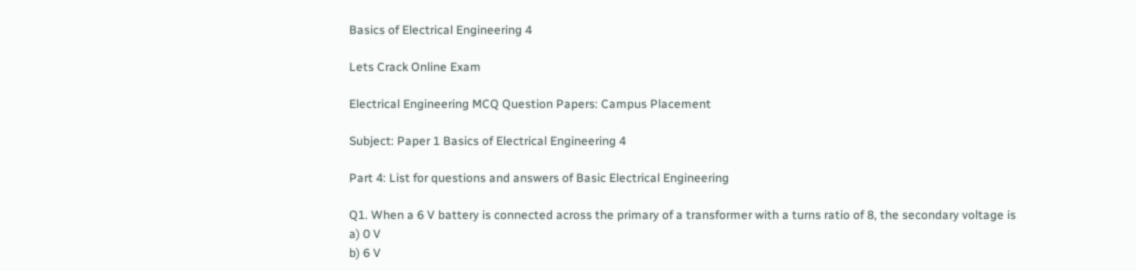Basics of Electrical Engineering 4

Lets Crack Online Exam

Electrical Engineering MCQ Question Papers: Campus Placement

Subject: Paper 1 Basics of Electrical Engineering 4

Part 4: List for questions and answers of Basic Electrical Engineering

Q1. When a 6 V battery is connected across the primary of a transformer with a turns ratio of 8, the secondary voltage is
a) 0 V
b) 6 V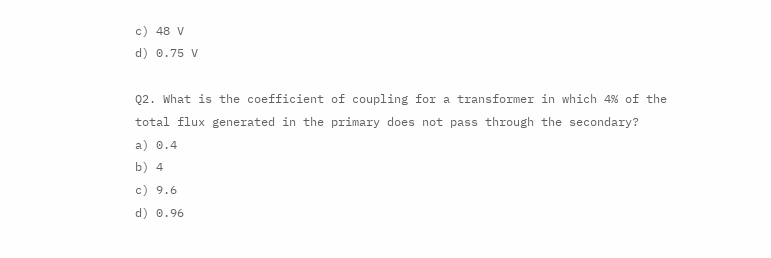c) 48 V
d) 0.75 V

Q2. What is the coefficient of coupling for a transformer in which 4% of the total flux generated in the primary does not pass through the secondary?
a) 0.4
b) 4
c) 9.6
d) 0.96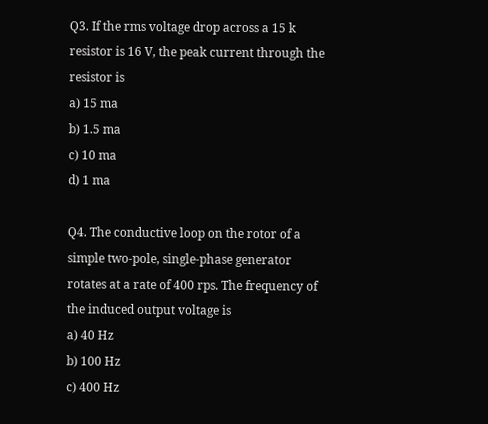Q3. If the rms voltage drop across a 15 k resistor is 16 V, the peak current through the resistor is
a) 15 ma
b) 1.5 ma
c) 10 ma
d) 1 ma

Q4. The conductive loop on the rotor of a simple two-pole, single-phase generator rotates at a rate of 400 rps. The frequency of the induced output voltage is
a) 40 Hz
b) 100 Hz
c) 400 Hz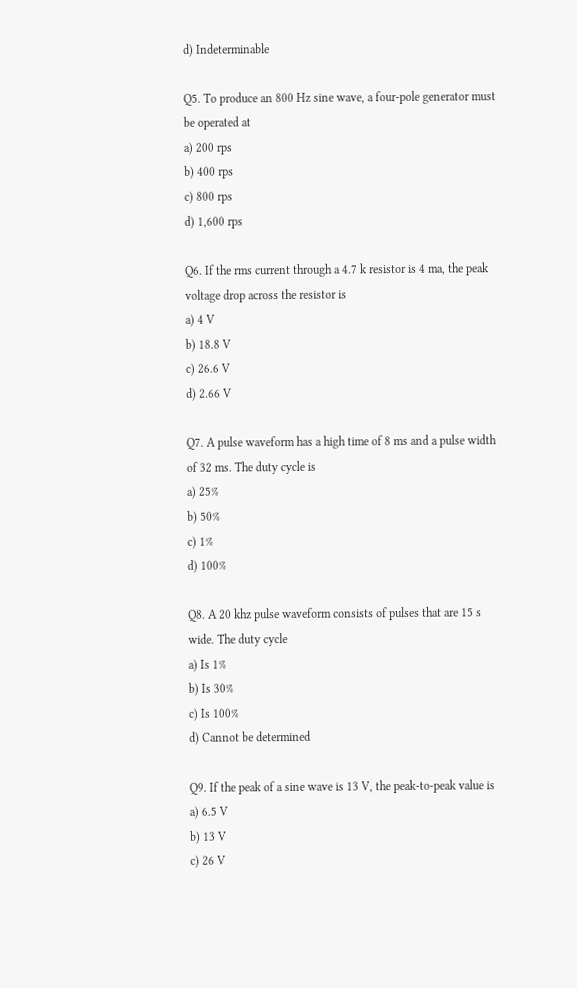d) Indeterminable

Q5. To produce an 800 Hz sine wave, a four-pole generator must be operated at
a) 200 rps
b) 400 rps
c) 800 rps
d) 1,600 rps

Q6. If the rms current through a 4.7 k resistor is 4 ma, the peak voltage drop across the resistor is
a) 4 V
b) 18.8 V
c) 26.6 V
d) 2.66 V

Q7. A pulse waveform has a high time of 8 ms and a pulse width of 32 ms. The duty cycle is
a) 25%
b) 50%
c) 1%
d) 100%

Q8. A 20 khz pulse waveform consists of pulses that are 15 s wide. The duty cycle
a) Is 1%
b) Is 30%
c) Is 100%
d) Cannot be determined

Q9. If the peak of a sine wave is 13 V, the peak-to-peak value is
a) 6.5 V
b) 13 V
c) 26 V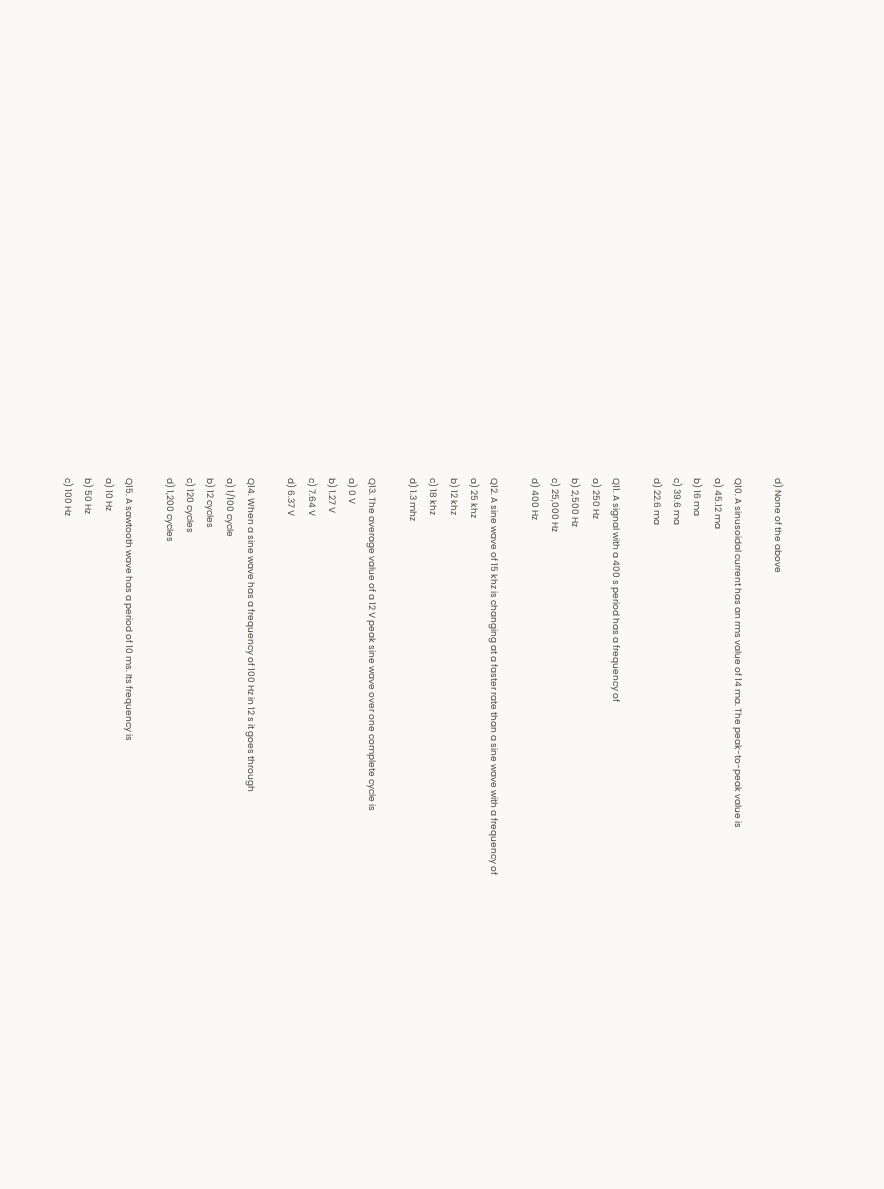d) None of the above

Q10. A sinusoidal current has an rms value of 14 ma. The peak-to-peak value is
a) 45.12 ma
b) 16 ma
c) 39.6 ma
d) 22.6 ma

Q11. A signal with a 400 s period has a frequency of
a) 250 Hz
b) 2,500 Hz
c) 25,000 Hz
d) 400 Hz

Q12. A sine wave of 15 khz is changing at a faster rate than a sine wave with a frequency of
a) 25 khz
b) 12 khz
c) 18 khz
d) 1.3 mhz

Q13. The average value of a 12 V peak sine wave over one complete cycle is
a) 0 V
b) 1.27 V
c) 7.64 V
d) 6.37 V

Q14. When a sine wave has a frequency of 100 Hz in 12 s it goes through
a) 1/100 cycle
b) 12 cycles
c) 120 cycles
d) 1,200 cycles

Q15. A sawtooth wave has a period of 10 ms. Its frequency is
a) 10 Hz
b) 50 Hz
c) 100 Hz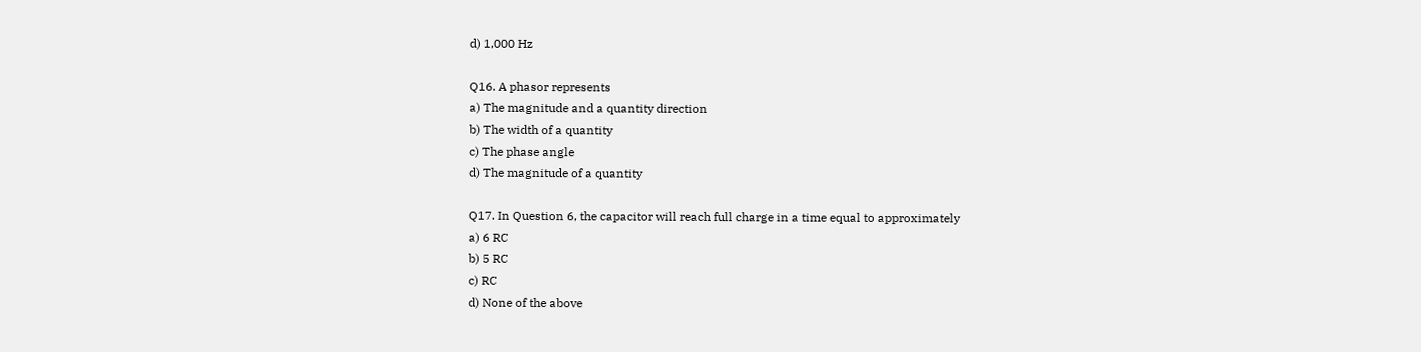d) 1,000 Hz

Q16. A phasor represents
a) The magnitude and a quantity direction
b) The width of a quantity
c) The phase angle
d) The magnitude of a quantity

Q17. In Question 6, the capacitor will reach full charge in a time equal to approximately
a) 6 RC
b) 5 RC
c) RC
d) None of the above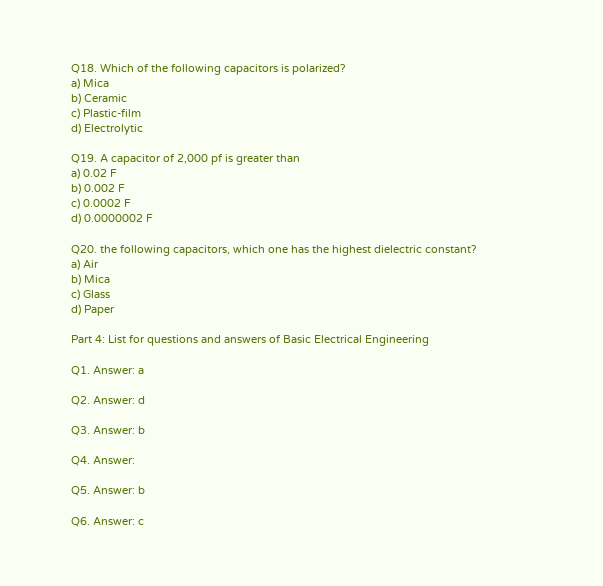Q18. Which of the following capacitors is polarized?
a) Mica
b) Ceramic
c) Plastic-film
d) Electrolytic

Q19. A capacitor of 2,000 pf is greater than
a) 0.02 F
b) 0.002 F
c) 0.0002 F
d) 0.0000002 F

Q20. the following capacitors, which one has the highest dielectric constant?
a) Air
b) Mica
c) Glass
d) Paper

Part 4: List for questions and answers of Basic Electrical Engineering

Q1. Answer: a

Q2. Answer: d

Q3. Answer: b

Q4. Answer:

Q5. Answer: b

Q6. Answer: c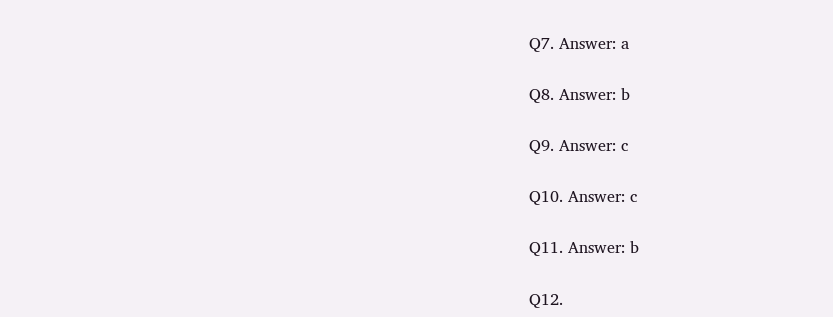Q7. Answer: a

Q8. Answer: b

Q9. Answer: c

Q10. Answer: c

Q11. Answer: b

Q12.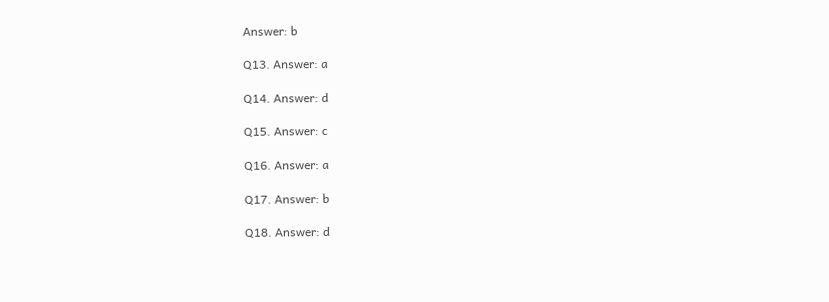Answer: b

Q13. Answer: a

Q14. Answer: d

Q15. Answer: c

Q16. Answer: a

Q17. Answer: b

Q18. Answer: d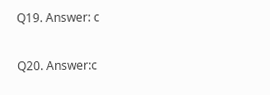Q19. Answer: c

Q20. Answer:c